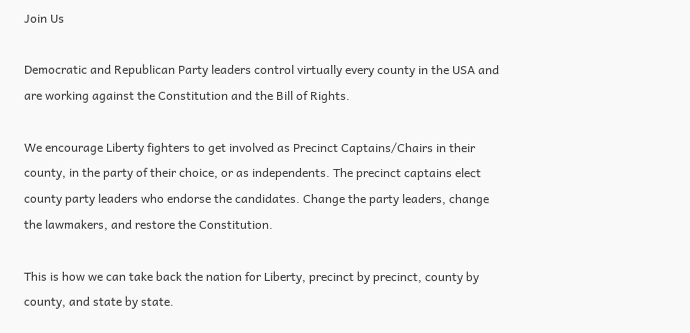Join Us

Democratic and Republican Party leaders control virtually every county in the USA and are working against the Constitution and the Bill of Rights.

We encourage Liberty fighters to get involved as Precinct Captains/Chairs in their county, in the party of their choice, or as independents. The precinct captains elect county party leaders who endorse the candidates. Change the party leaders, change the lawmakers, and restore the Constitution.

This is how we can take back the nation for Liberty, precinct by precinct, county by county, and state by state.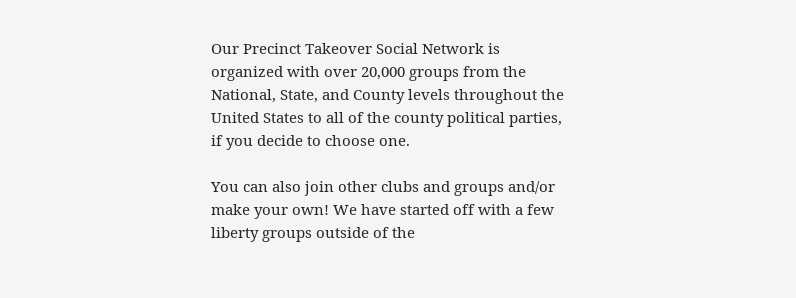Our Precinct Takeover Social Network is organized with over 20,000 groups from the National, State, and County levels throughout the United States to all of the county political parties, if you decide to choose one.

You can also join other clubs and groups and/or make your own! We have started off with a few liberty groups outside of the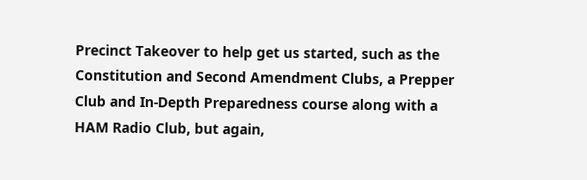Precinct Takeover to help get us started, such as the Constitution and Second Amendment Clubs, a Prepper Club and In-Depth Preparedness course along with a HAM Radio Club, but again,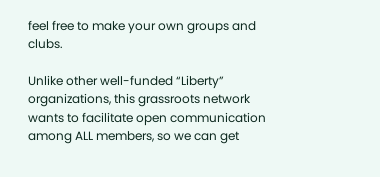feel free to make your own groups and clubs.

Unlike other well-funded “Liberty” organizations, this grassroots network wants to facilitate open communication among ALL members, so we can get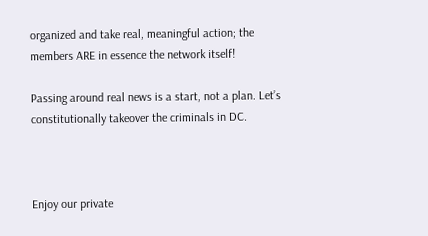organized and take real, meaningful action; the members ARE in essence the network itself!

Passing around real news is a start, not a plan. Let’s constitutionally takeover the criminals in DC.



Enjoy our private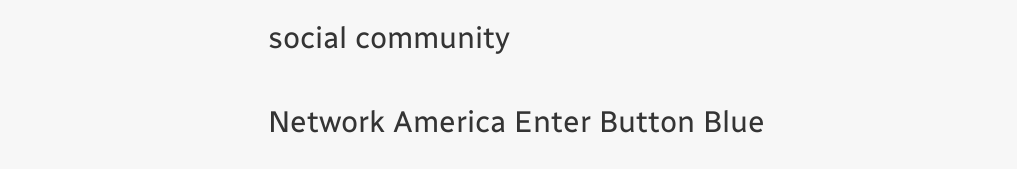social community

Network America Enter Button Blue